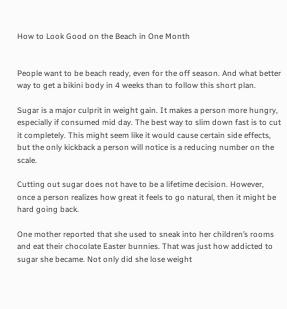How to Look Good on the Beach in One Month


People want to be beach ready, even for the off season. And what better way to get a bikini body in 4 weeks than to follow this short plan.

Sugar is a major culprit in weight gain. It makes a person more hungry, especially if consumed mid day. The best way to slim down fast is to cut it completely. This might seem like it would cause certain side effects, but the only kickback a person will notice is a reducing number on the scale.

Cutting out sugar does not have to be a lifetime decision. However, once a person realizes how great it feels to go natural, then it might be hard going back.

One mother reported that she used to sneak into her children’s rooms and eat their chocolate Easter bunnies. That was just how addicted to sugar she became. Not only did she lose weight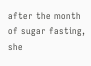after the month of sugar fasting, she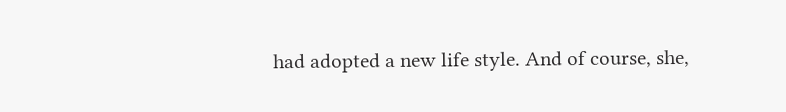had adopted a new life style. And of course, she,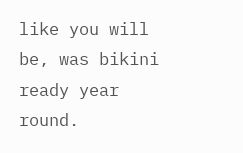like you will be, was bikini ready year round.